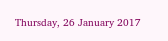Thursday, 26 January 2017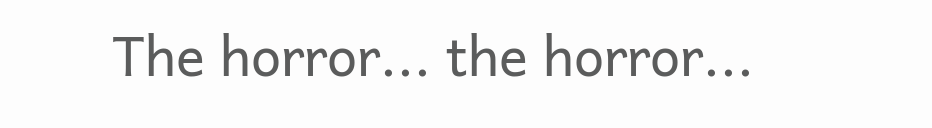The horror... the horror...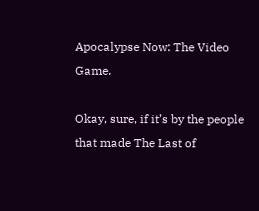Apocalypse Now: The Video Game.

Okay, sure, if it’s by the people that made The Last of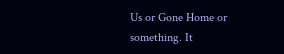Us or Gone Home or something. It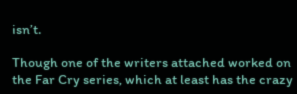isn’t.

Though one of the writers attached worked on the Far Cry series, which at least has the crazy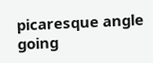picaresque angle going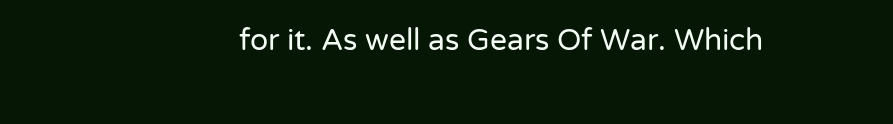for it. As well as Gears Of War. Which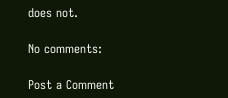does not.

No comments:

Post a Comment